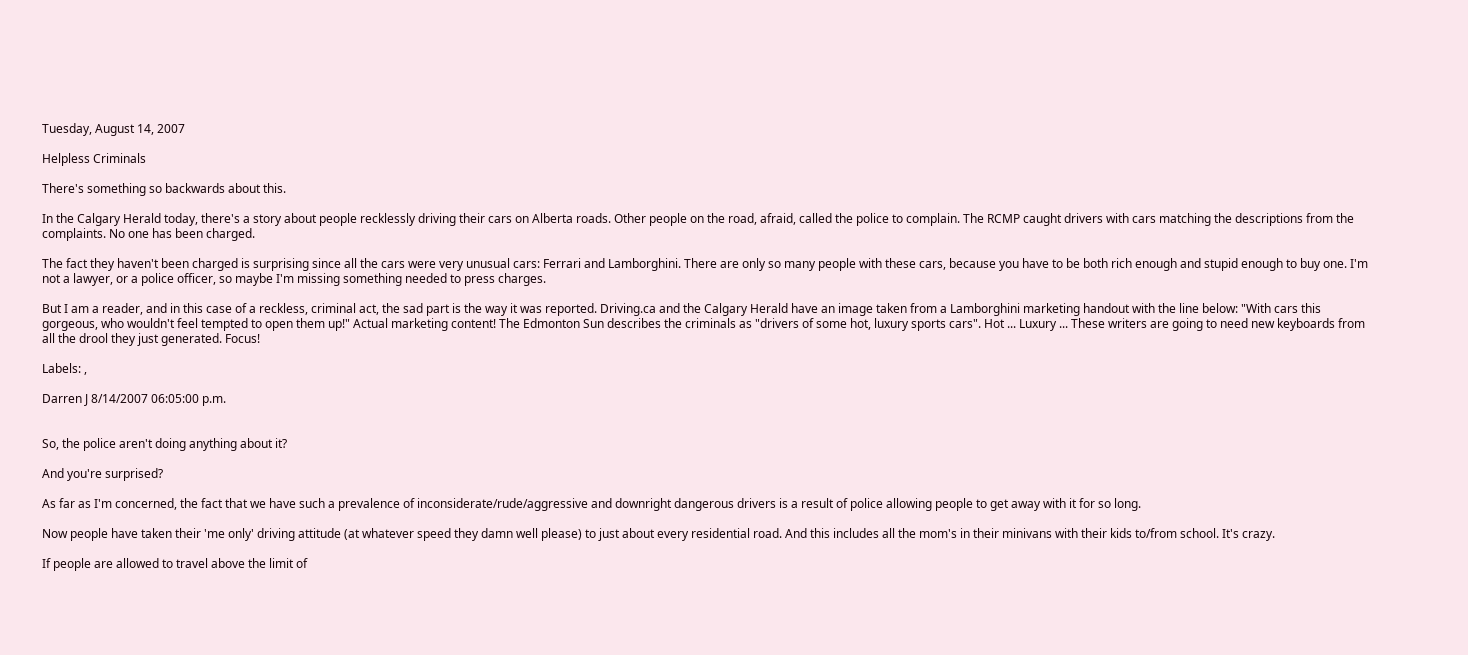Tuesday, August 14, 2007

Helpless Criminals

There's something so backwards about this.

In the Calgary Herald today, there's a story about people recklessly driving their cars on Alberta roads. Other people on the road, afraid, called the police to complain. The RCMP caught drivers with cars matching the descriptions from the complaints. No one has been charged.

The fact they haven't been charged is surprising since all the cars were very unusual cars: Ferrari and Lamborghini. There are only so many people with these cars, because you have to be both rich enough and stupid enough to buy one. I'm not a lawyer, or a police officer, so maybe I'm missing something needed to press charges.

But I am a reader, and in this case of a reckless, criminal act, the sad part is the way it was reported. Driving.ca and the Calgary Herald have an image taken from a Lamborghini marketing handout with the line below: "With cars this gorgeous, who wouldn't feel tempted to open them up!" Actual marketing content! The Edmonton Sun describes the criminals as "drivers of some hot, luxury sports cars". Hot ... Luxury ... These writers are going to need new keyboards from all the drool they just generated. Focus!

Labels: ,

Darren J 8/14/2007 06:05:00 p.m.


So, the police aren't doing anything about it?

And you're surprised?

As far as I'm concerned, the fact that we have such a prevalence of inconsiderate/rude/aggressive and downright dangerous drivers is a result of police allowing people to get away with it for so long.

Now people have taken their 'me only' driving attitude (at whatever speed they damn well please) to just about every residential road. And this includes all the mom's in their minivans with their kids to/from school. It's crazy.

If people are allowed to travel above the limit of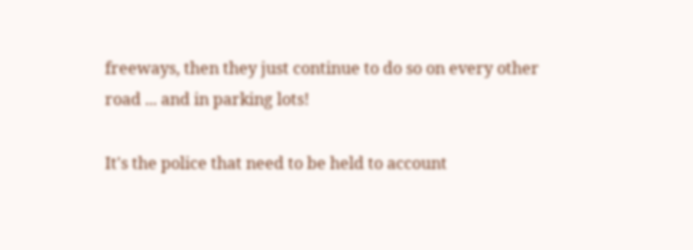freeways, then they just continue to do so on every other road ... and in parking lots!

It's the police that need to be held to account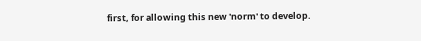first, for allowing this new 'norm' to develop.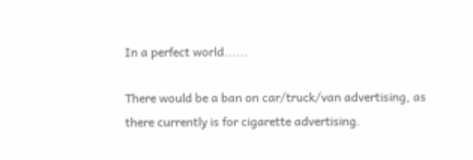In a perfect world......

There would be a ban on car/truck/van advertising, as there currently is for cigarette advertising.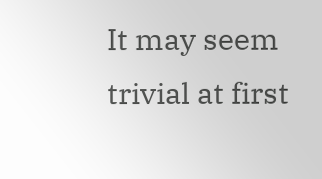It may seem trivial at first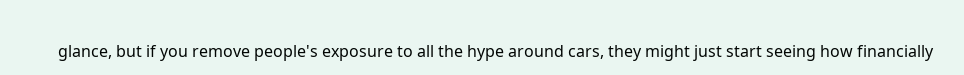glance, but if you remove people's exposure to all the hype around cars, they might just start seeing how financially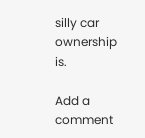silly car ownership is.

Add a comment